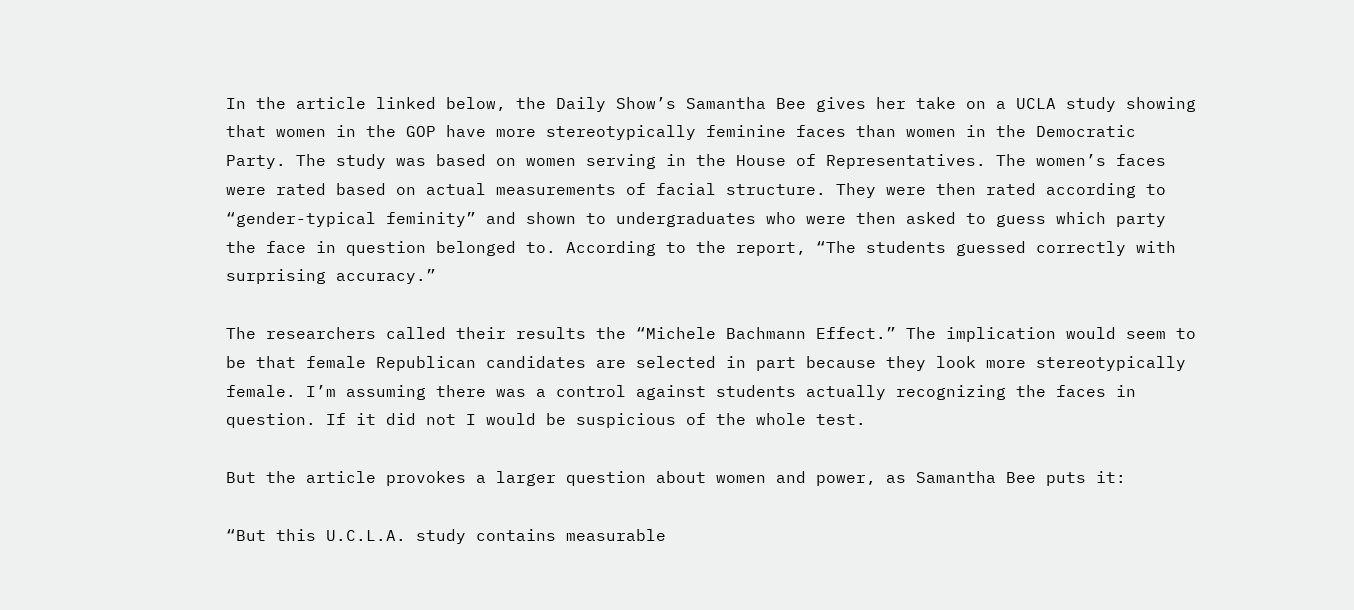In the article linked below, the Daily Show’s Samantha Bee gives her take on a UCLA study showing that women in the GOP have more stereotypically feminine faces than women in the Democratic Party. The study was based on women serving in the House of Representatives. The women’s faces were rated based on actual measurements of facial structure. They were then rated according to “gender-typical feminity” and shown to undergraduates who were then asked to guess which party the face in question belonged to. According to the report, “The students guessed correctly with surprising accuracy.”

The researchers called their results the “Michele Bachmann Effect.” The implication would seem to be that female Republican candidates are selected in part because they look more stereotypically female. I’m assuming there was a control against students actually recognizing the faces in question. If it did not I would be suspicious of the whole test.

But the article provokes a larger question about women and power, as Samantha Bee puts it:

“But this U.C.L.A. study contains measurable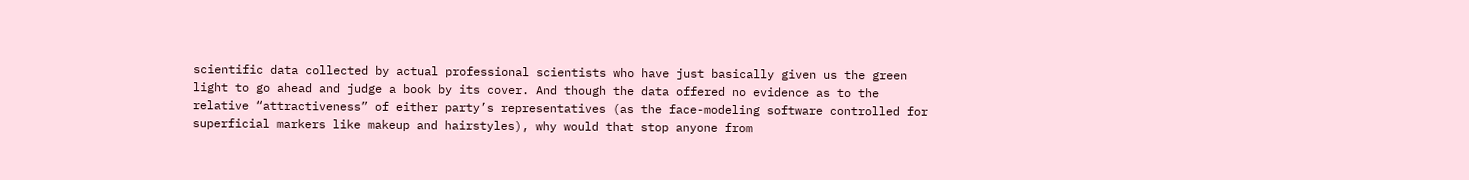scientific data collected by actual professional scientists who have just basically given us the green light to go ahead and judge a book by its cover. And though the data offered no evidence as to the relative “attractiveness” of either party’s representatives (as the face-modeling software controlled for superficial markers like makeup and hairstyles), why would that stop anyone from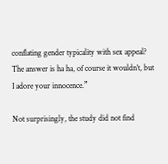conflating gender typicality with sex appeal? The answer is ha ha, of course it wouldn’t, but I adore your innocence.”

Not surprisingly, the study did not find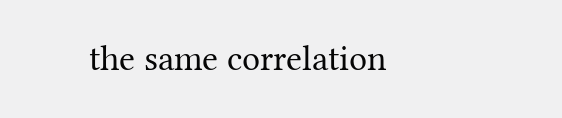the same correlation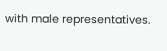with male representatives.